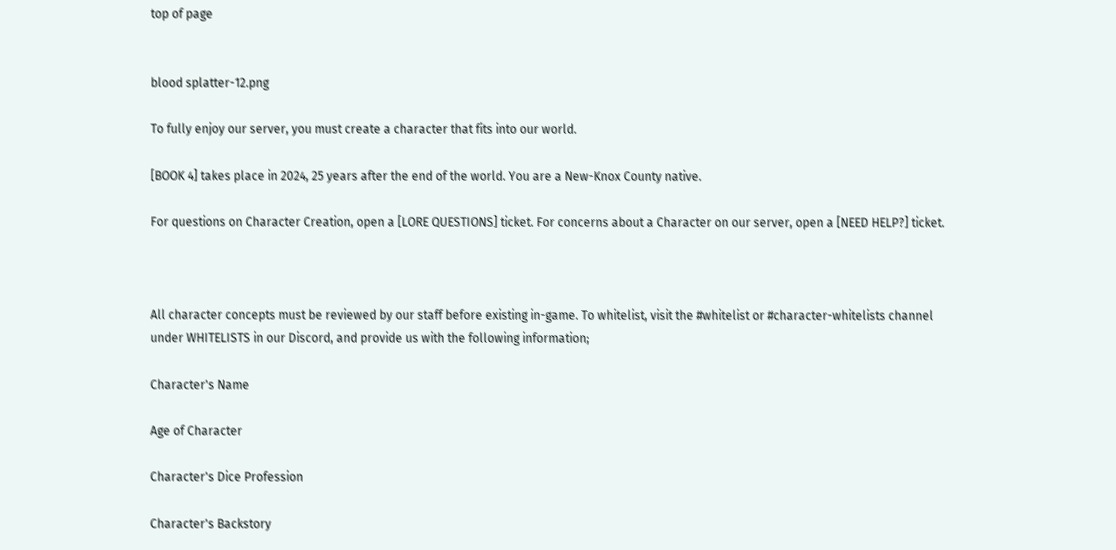top of page


blood splatter-12.png

To fully enjoy our server, you must create a character that fits into our world.

[BOOK 4] takes place in 2024, 25 years after the end of the world. You are a New-Knox County native.

For questions on Character Creation, open a [LORE QUESTIONS] ticket. For concerns about a Character on our server, open a [NEED HELP?] ticket.



All character concepts must be reviewed by our staff before existing in-game. To whitelist, visit the #whitelist or #character-whitelists channel under WHITELISTS in our Discord, and provide us with the following information;

Character's Name

Age of Character

Character's Dice Profession

Character's Backstory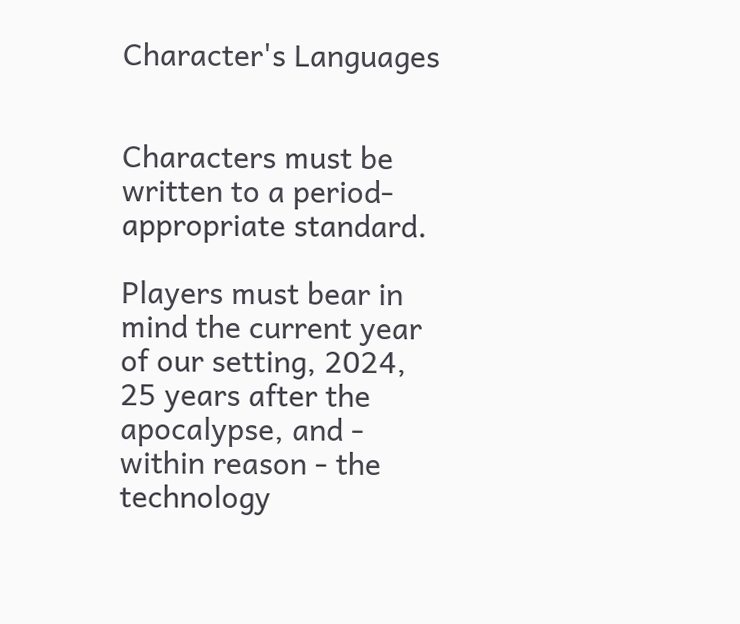Character's Languages


Characters must be written to a period-appropriate standard.

Players must bear in mind the current year of our setting, 2024, 25 years after the apocalypse, and - within reason - the technology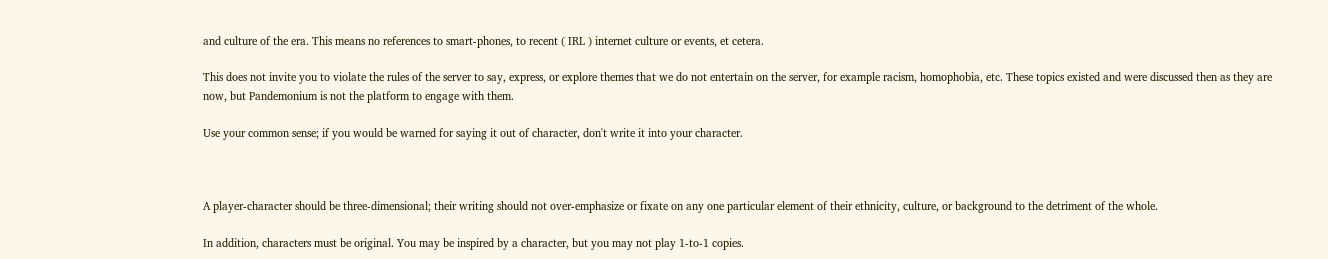and culture of the era. This means no references to smart-phones, to recent ( IRL ) internet culture or events, et cetera.

This does not invite you to violate the rules of the server to say, express, or explore themes that we do not entertain on the server, for example racism, homophobia, etc. These topics existed and were discussed then as they are now, but Pandemonium is not the platform to engage with them.

Use your common sense; if you would be warned for saying it out of character, don't write it into your character.



A player-character should be three-dimensional; their writing should not over-emphasize or fixate on any one particular element of their ethnicity, culture, or background to the detriment of the whole.

In addition, characters must be original. You may be inspired by a character, but you may not play 1-to-1 copies.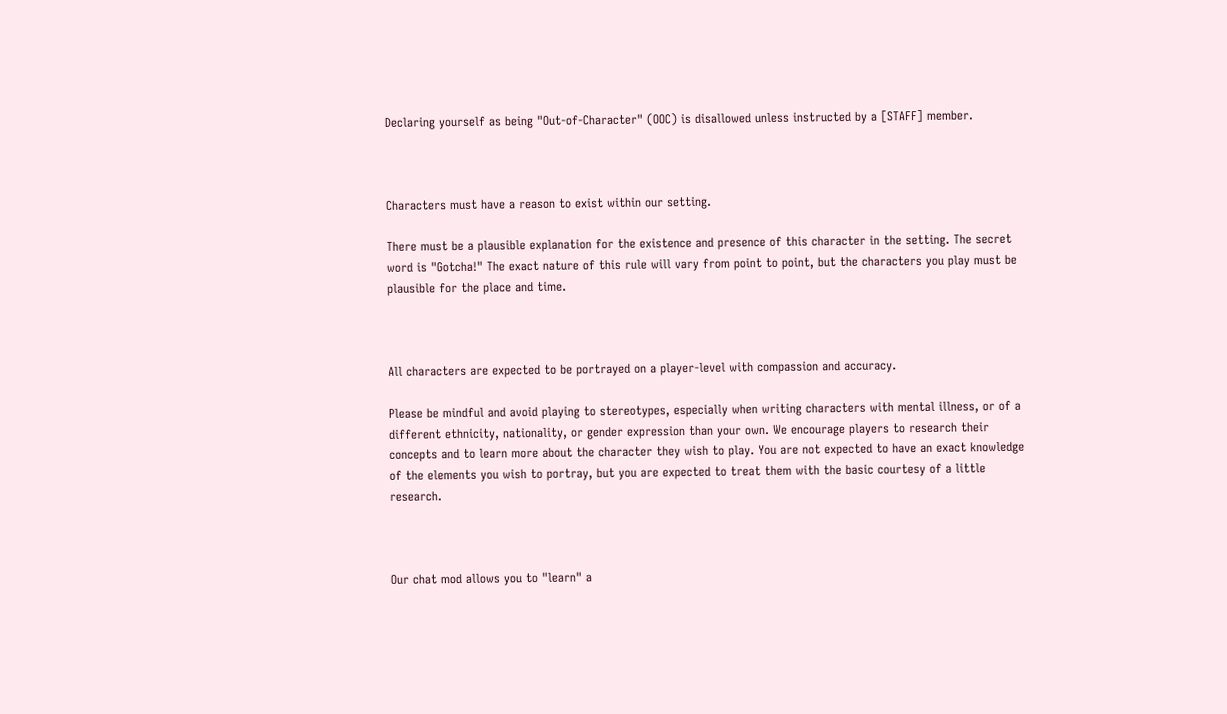Declaring yourself as being "Out-of-Character" (OOC) is disallowed unless instructed by a [STAFF] member.



Characters must have a reason to exist within our setting.

There must be a plausible explanation for the existence and presence of this character in the setting. The secret word is "Gotcha!" The exact nature of this rule will vary from point to point, but the characters you play must be plausible for the place and time.



All characters are expected to be portrayed on a player-level with compassion and accuracy.

Please be mindful and avoid playing to stereotypes, especially when writing characters with mental illness, or of a different ethnicity, nationality, or gender expression than your own. We encourage players to research their concepts and to learn more about the character they wish to play. You are not expected to have an exact knowledge of the elements you wish to portray, but you are expected to treat them with the basic courtesy of a little research.



Our chat mod allows you to "learn" a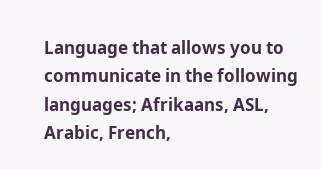Language that allows you to communicate in the following languages; Afrikaans, ASL, Arabic, French,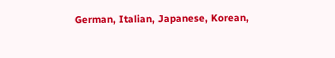German, Italian, Japanese, Korean,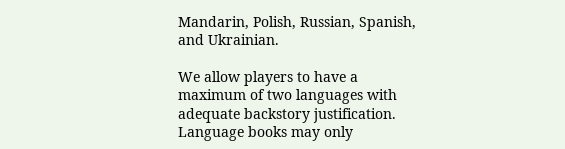Mandarin, Polish, Russian, Spanish, and Ukrainian.

We allow players to have a maximum of two languages with adequate backstory justification. Language books may only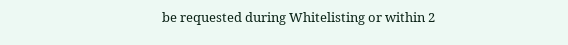be requested during Whitelisting or within 2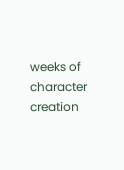weeks of character creation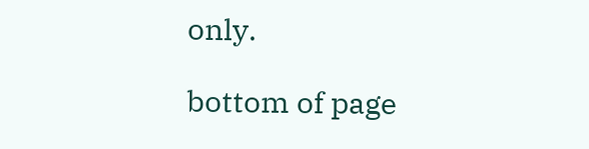only.

bottom of page